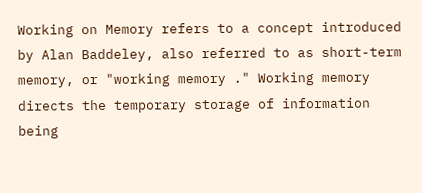Working on Memory refers to a concept introduced by Alan Baddeley, also referred to as short-term memory, or "working memory ." Working memory directs the temporary storage of information being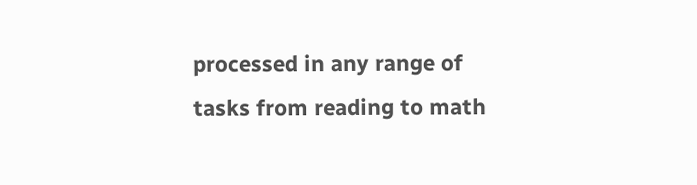processed in any range of tasks from reading to math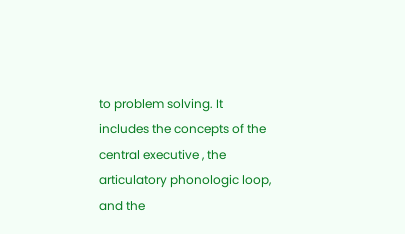to problem solving. It includes the concepts of the central executive , the articulatory phonologic loop, and the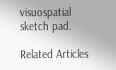visuospatial sketch pad.

Related Articles